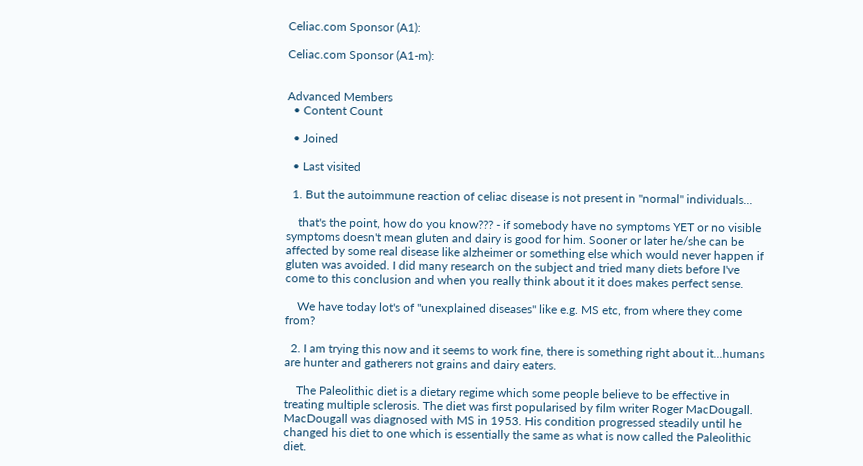Celiac.com Sponsor (A1):

Celiac.com Sponsor (A1-m):


Advanced Members
  • Content Count

  • Joined

  • Last visited

  1. But the autoimmune reaction of celiac disease is not present in "normal" individuals...

    that's the point, how do you know??? - if somebody have no symptoms YET or no visible symptoms doesn't mean gluten and dairy is good for him. Sooner or later he/she can be affected by some real disease like alzheimer or something else which would never happen if gluten was avoided. I did many research on the subject and tried many diets before I've come to this conclusion and when you really think about it it does makes perfect sense.

    We have today lot's of "unexplained diseases" like e.g. MS etc, from where they come from?

  2. I am trying this now and it seems to work fine, there is something right about it...humans are hunter and gatherers not grains and dairy eaters.

    The Paleolithic diet is a dietary regime which some people believe to be effective in treating multiple sclerosis. The diet was first popularised by film writer Roger MacDougall. MacDougall was diagnosed with MS in 1953. His condition progressed steadily until he changed his diet to one which is essentially the same as what is now called the Paleolithic diet.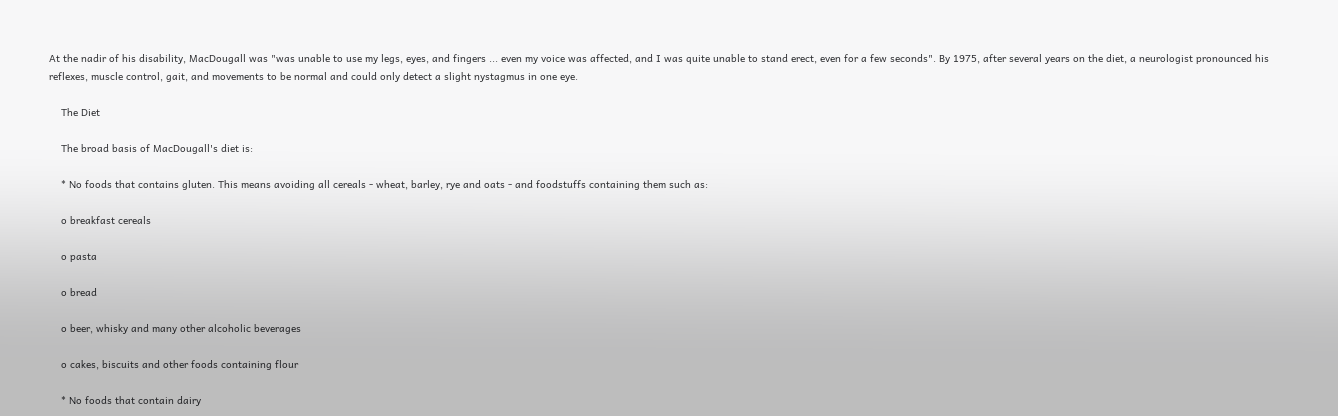At the nadir of his disability, MacDougall was "was unable to use my legs, eyes, and fingers ... even my voice was affected, and I was quite unable to stand erect, even for a few seconds". By 1975, after several years on the diet, a neurologist pronounced his reflexes, muscle control, gait, and movements to be normal and could only detect a slight nystagmus in one eye.

    The Diet

    The broad basis of MacDougall's diet is:

    * No foods that contains gluten. This means avoiding all cereals - wheat, barley, rye and oats - and foodstuffs containing them such as:

    o breakfast cereals

    o pasta

    o bread

    o beer, whisky and many other alcoholic beverages

    o cakes, biscuits and other foods containing flour

    * No foods that contain dairy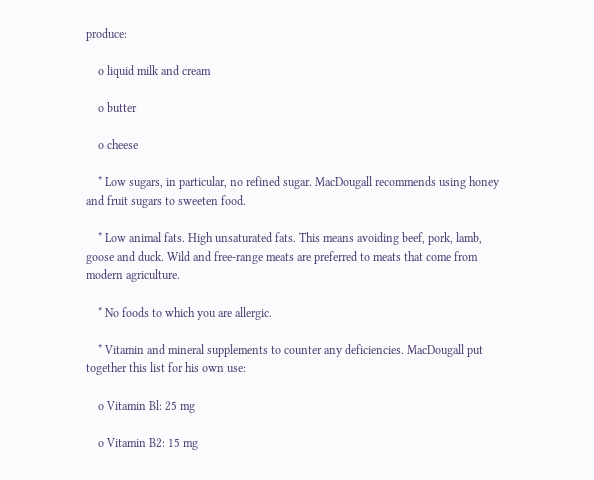produce:

    o liquid milk and cream

    o butter

    o cheese

    * Low sugars, in particular, no refined sugar. MacDougall recommends using honey and fruit sugars to sweeten food.

    * Low animal fats. High unsaturated fats. This means avoiding beef, pork, lamb, goose and duck. Wild and free-range meats are preferred to meats that come from modern agriculture.

    * No foods to which you are allergic.

    * Vitamin and mineral supplements to counter any deficiencies. MacDougall put together this list for his own use:

    o Vitamin Bl: 25 mg

    o Vitamin B2: 15 mg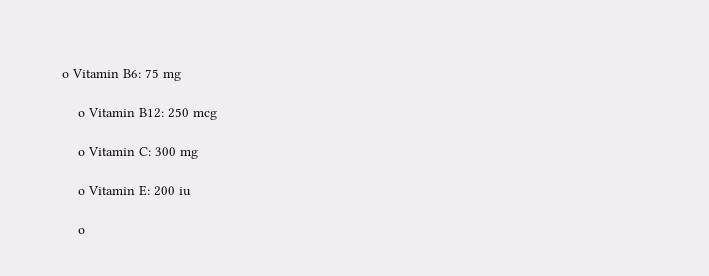o Vitamin B6: 75 mg

    o Vitamin B12: 250 mcg

    o Vitamin C: 300 mg

    o Vitamin E: 200 iu

    o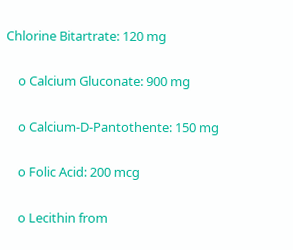Chlorine Bitartrate: 120 mg

    o Calcium Gluconate: 900 mg

    o Calcium-D-Pantothente: 150 mg

    o Folic Acid: 200 mcg

    o Lecithin from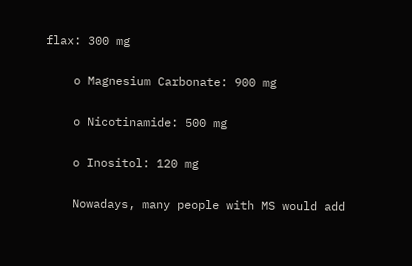flax: 300 mg

    o Magnesium Carbonate: 900 mg

    o Nicotinamide: 500 mg

    o Inositol: 120 mg

    Nowadays, many people with MS would add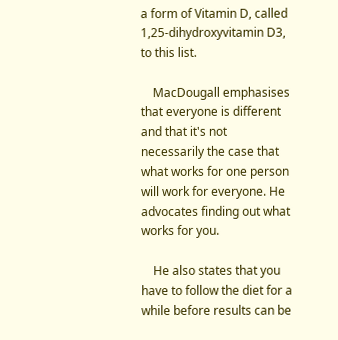a form of Vitamin D, called 1,25-dihydroxyvitamin D3, to this list.

    MacDougall emphasises that everyone is different and that it's not necessarily the case that what works for one person will work for everyone. He advocates finding out what works for you.

    He also states that you have to follow the diet for a while before results can be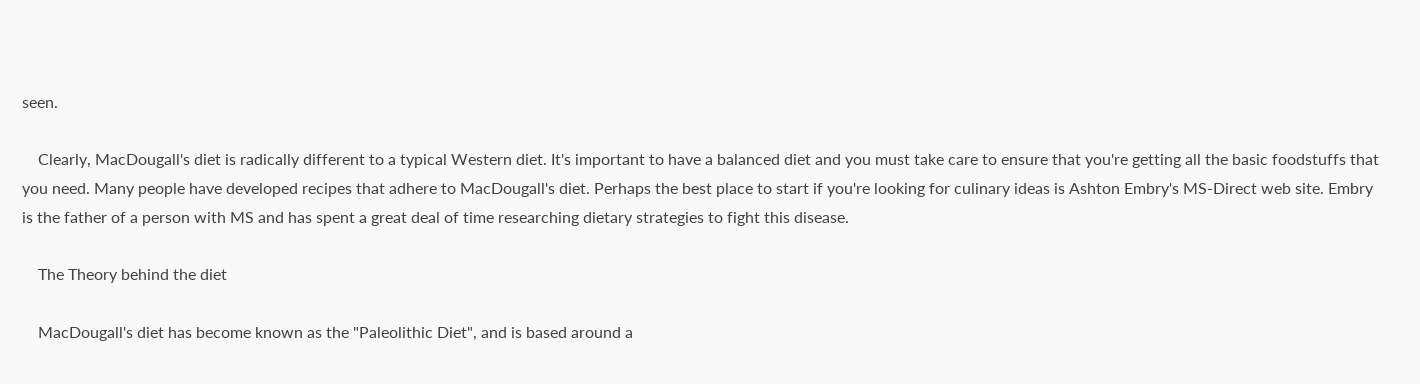seen.

    Clearly, MacDougall's diet is radically different to a typical Western diet. It's important to have a balanced diet and you must take care to ensure that you're getting all the basic foodstuffs that you need. Many people have developed recipes that adhere to MacDougall's diet. Perhaps the best place to start if you're looking for culinary ideas is Ashton Embry's MS-Direct web site. Embry is the father of a person with MS and has spent a great deal of time researching dietary strategies to fight this disease.

    The Theory behind the diet

    MacDougall's diet has become known as the "Paleolithic Diet", and is based around a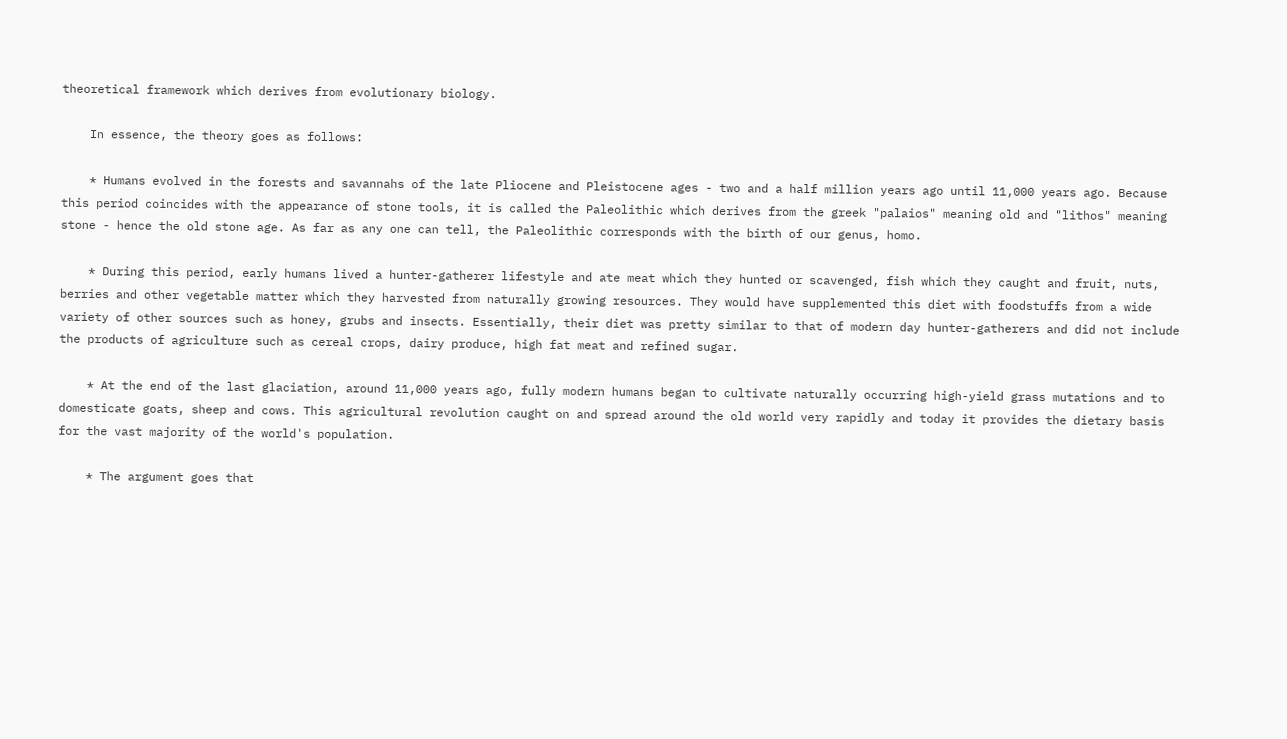theoretical framework which derives from evolutionary biology.

    In essence, the theory goes as follows:

    * Humans evolved in the forests and savannahs of the late Pliocene and Pleistocene ages - two and a half million years ago until 11,000 years ago. Because this period coincides with the appearance of stone tools, it is called the Paleolithic which derives from the greek "palaios" meaning old and "lithos" meaning stone - hence the old stone age. As far as any one can tell, the Paleolithic corresponds with the birth of our genus, homo.

    * During this period, early humans lived a hunter-gatherer lifestyle and ate meat which they hunted or scavenged, fish which they caught and fruit, nuts, berries and other vegetable matter which they harvested from naturally growing resources. They would have supplemented this diet with foodstuffs from a wide variety of other sources such as honey, grubs and insects. Essentially, their diet was pretty similar to that of modern day hunter-gatherers and did not include the products of agriculture such as cereal crops, dairy produce, high fat meat and refined sugar.

    * At the end of the last glaciation, around 11,000 years ago, fully modern humans began to cultivate naturally occurring high-yield grass mutations and to domesticate goats, sheep and cows. This agricultural revolution caught on and spread around the old world very rapidly and today it provides the dietary basis for the vast majority of the world's population.

    * The argument goes that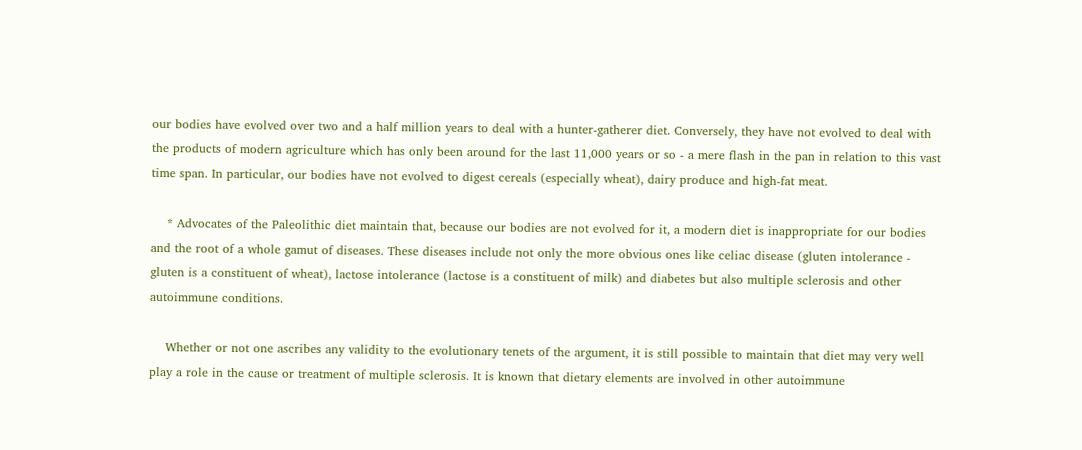our bodies have evolved over two and a half million years to deal with a hunter-gatherer diet. Conversely, they have not evolved to deal with the products of modern agriculture which has only been around for the last 11,000 years or so - a mere flash in the pan in relation to this vast time span. In particular, our bodies have not evolved to digest cereals (especially wheat), dairy produce and high-fat meat.

    * Advocates of the Paleolithic diet maintain that, because our bodies are not evolved for it, a modern diet is inappropriate for our bodies and the root of a whole gamut of diseases. These diseases include not only the more obvious ones like celiac disease (gluten intolerance - gluten is a constituent of wheat), lactose intolerance (lactose is a constituent of milk) and diabetes but also multiple sclerosis and other autoimmune conditions.

    Whether or not one ascribes any validity to the evolutionary tenets of the argument, it is still possible to maintain that diet may very well play a role in the cause or treatment of multiple sclerosis. It is known that dietary elements are involved in other autoimmune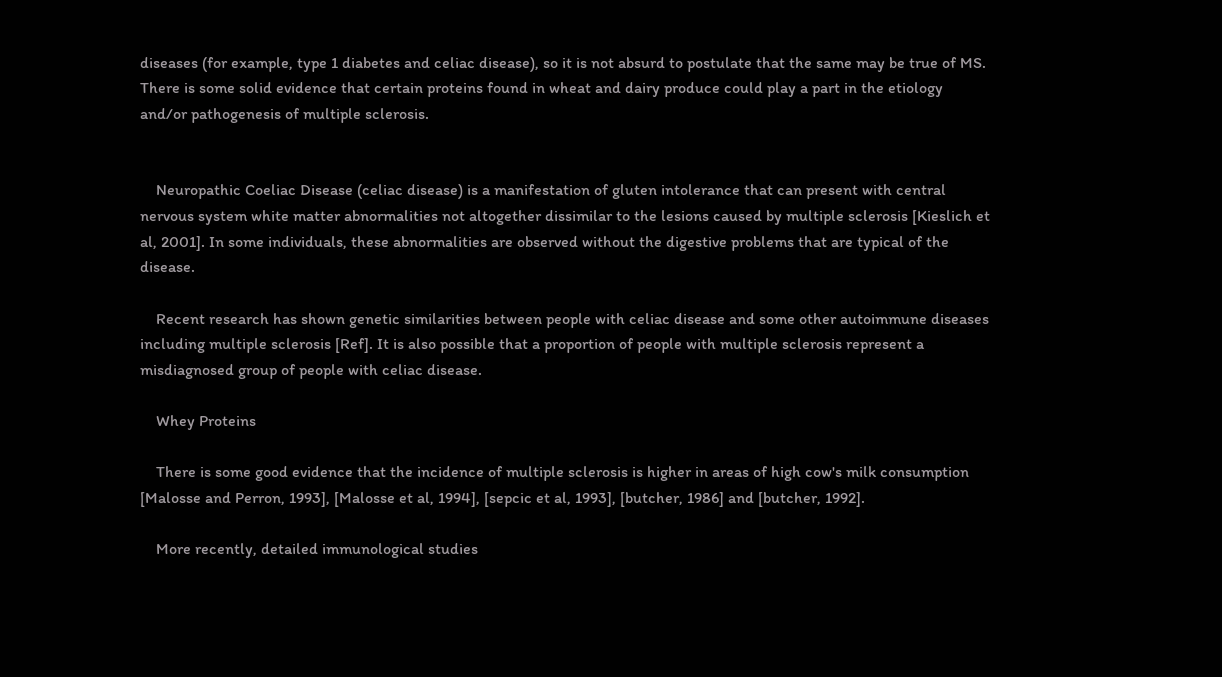diseases (for example, type 1 diabetes and celiac disease), so it is not absurd to postulate that the same may be true of MS. There is some solid evidence that certain proteins found in wheat and dairy produce could play a part in the etiology and/or pathogenesis of multiple sclerosis.


    Neuropathic Coeliac Disease (celiac disease) is a manifestation of gluten intolerance that can present with central nervous system white matter abnormalities not altogether dissimilar to the lesions caused by multiple sclerosis [Kieslich et al, 2001]. In some individuals, these abnormalities are observed without the digestive problems that are typical of the disease.

    Recent research has shown genetic similarities between people with celiac disease and some other autoimmune diseases including multiple sclerosis [Ref]. It is also possible that a proportion of people with multiple sclerosis represent a misdiagnosed group of people with celiac disease.

    Whey Proteins

    There is some good evidence that the incidence of multiple sclerosis is higher in areas of high cow's milk consumption [Malosse and Perron, 1993], [Malosse et al, 1994], [sepcic et al, 1993], [butcher, 1986] and [butcher, 1992].

    More recently, detailed immunological studies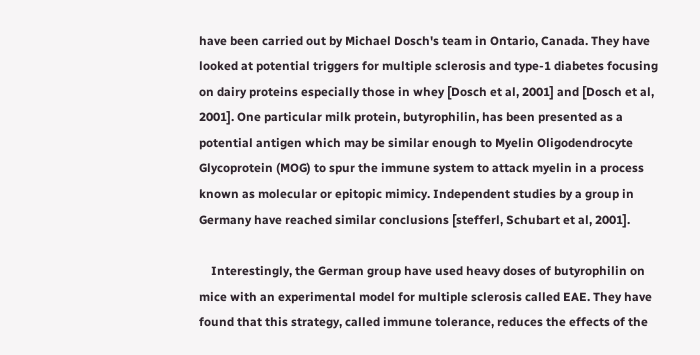have been carried out by Michael Dosch's team in Ontario, Canada. They have looked at potential triggers for multiple sclerosis and type-1 diabetes focusing on dairy proteins especially those in whey [Dosch et al, 2001] and [Dosch et al, 2001]. One particular milk protein, butyrophilin, has been presented as a potential antigen which may be similar enough to Myelin Oligodendrocyte Glycoprotein (MOG) to spur the immune system to attack myelin in a process known as molecular or epitopic mimicy. Independent studies by a group in Germany have reached similar conclusions [stefferl, Schubart et al, 2001].

    Interestingly, the German group have used heavy doses of butyrophilin on mice with an experimental model for multiple sclerosis called EAE. They have found that this strategy, called immune tolerance, reduces the effects of the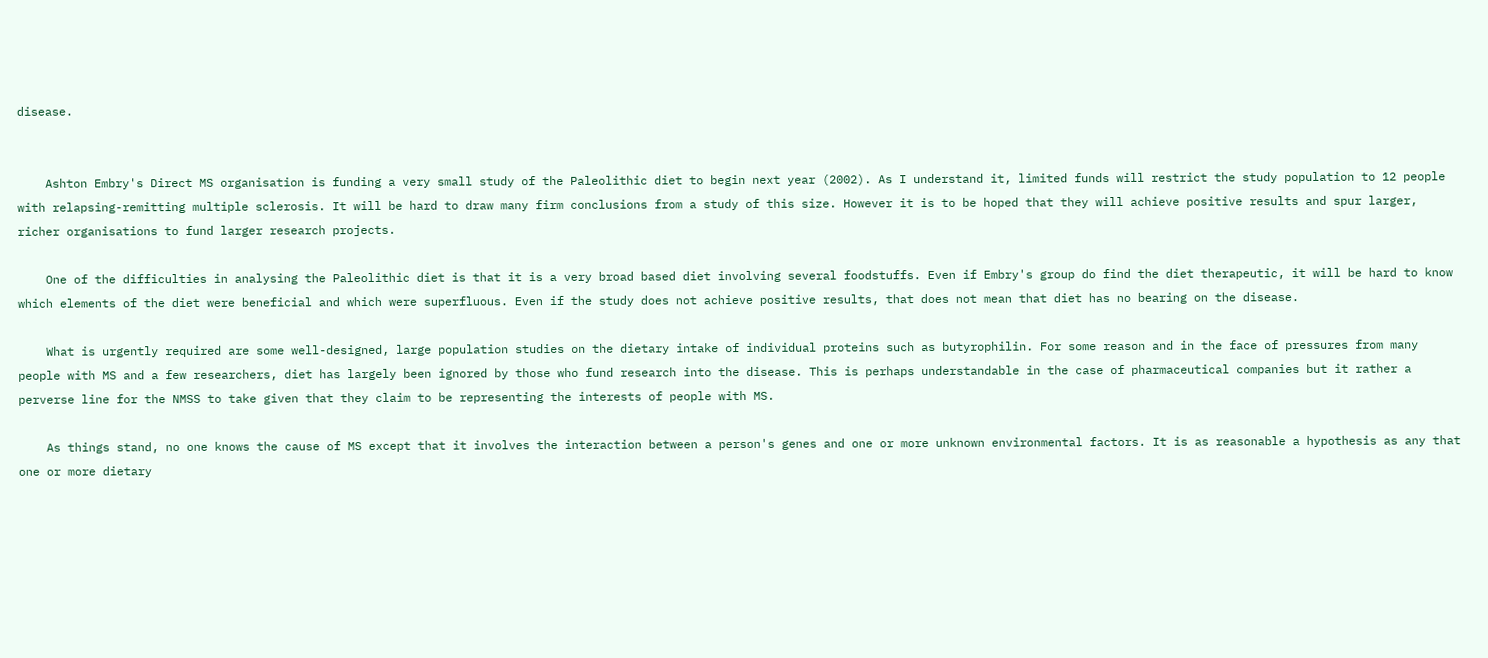disease.


    Ashton Embry's Direct MS organisation is funding a very small study of the Paleolithic diet to begin next year (2002). As I understand it, limited funds will restrict the study population to 12 people with relapsing-remitting multiple sclerosis. It will be hard to draw many firm conclusions from a study of this size. However it is to be hoped that they will achieve positive results and spur larger, richer organisations to fund larger research projects.

    One of the difficulties in analysing the Paleolithic diet is that it is a very broad based diet involving several foodstuffs. Even if Embry's group do find the diet therapeutic, it will be hard to know which elements of the diet were beneficial and which were superfluous. Even if the study does not achieve positive results, that does not mean that diet has no bearing on the disease.

    What is urgently required are some well-designed, large population studies on the dietary intake of individual proteins such as butyrophilin. For some reason and in the face of pressures from many people with MS and a few researchers, diet has largely been ignored by those who fund research into the disease. This is perhaps understandable in the case of pharmaceutical companies but it rather a perverse line for the NMSS to take given that they claim to be representing the interests of people with MS.

    As things stand, no one knows the cause of MS except that it involves the interaction between a person's genes and one or more unknown environmental factors. It is as reasonable a hypothesis as any that one or more dietary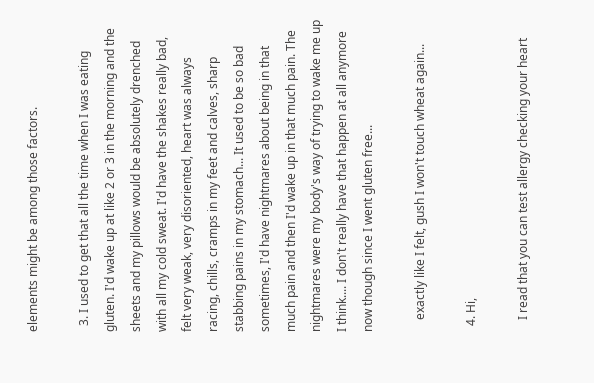elements might be among those factors.

  3. I used to get that all the time when I was eating gluten. I'd wake up at like 2 or 3 in the morning and the sheets and my pillows would be absolutely drenched with all my cold sweat. I'd have the shakes really bad, felt very weak, very disoriented, heart was always racing, chills, cramps in my feet and calves, sharp stabbing pains in my stomach... It used to be so bad sometimes, I'd have nightmares about being in that much pain and then I'd wake up in that much pain. The nightmares were my body's way of trying to wake me up I think.... I don't really have that happen at all anymore now though since I went gluten free...

    exactly like I felt, gush I won't touch wheat again...

  4. Hi,

    I read that you can test allergy checking your heart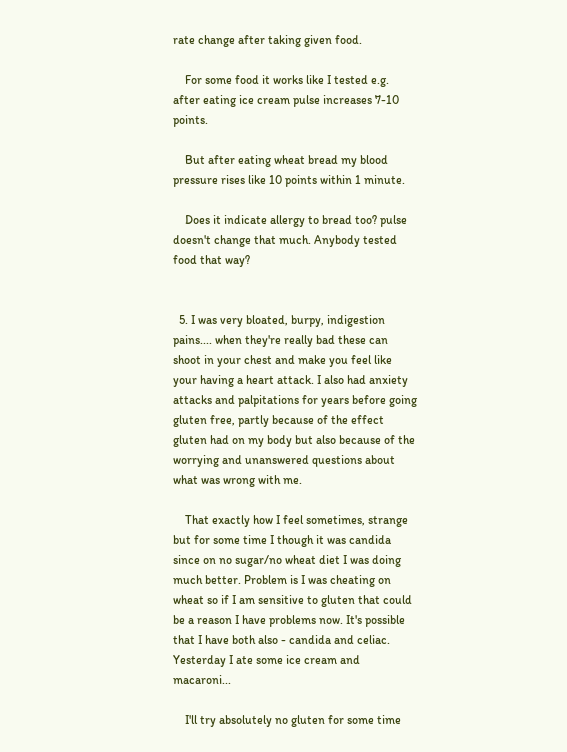rate change after taking given food.

    For some food it works like I tested e.g. after eating ice cream pulse increases 7-10 points.

    But after eating wheat bread my blood pressure rises like 10 points within 1 minute.

    Does it indicate allergy to bread too? pulse doesn't change that much. Anybody tested food that way?


  5. I was very bloated, burpy, indigestion pains.... when they're really bad these can shoot in your chest and make you feel like your having a heart attack. I also had anxiety attacks and palpitations for years before going gluten free, partly because of the effect gluten had on my body but also because of the worrying and unanswered questions about what was wrong with me.

    That exactly how I feel sometimes, strange but for some time I though it was candida since on no sugar/no wheat diet I was doing much better. Problem is I was cheating on wheat so if I am sensitive to gluten that could be a reason I have problems now. It's possible that I have both also - candida and celiac. Yesterday I ate some ice cream and macaroni...

    I'll try absolutely no gluten for some time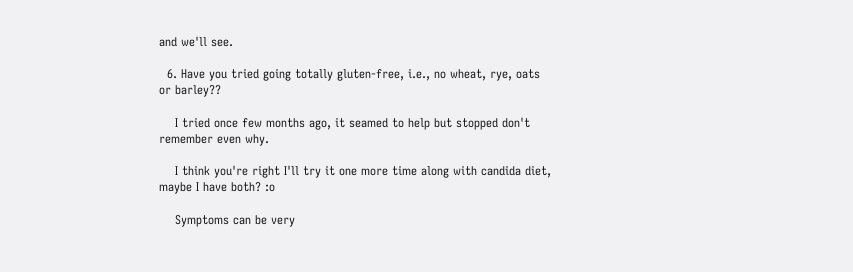and we'll see.

  6. Have you tried going totally gluten-free, i.e., no wheat, rye, oats or barley??

    I tried once few months ago, it seamed to help but stopped don't remember even why.

    I think you're right I'll try it one more time along with candida diet, maybe I have both? :o

    Symptoms can be very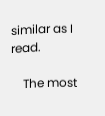similar as I read.

    The most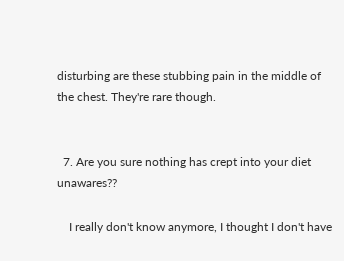disturbing are these stubbing pain in the middle of the chest. They're rare though.


  7. Are you sure nothing has crept into your diet unawares??

    I really don't know anymore, I thought I don't have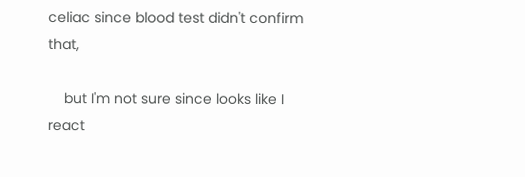celiac since blood test didn't confirm that,

    but I'm not sure since looks like I react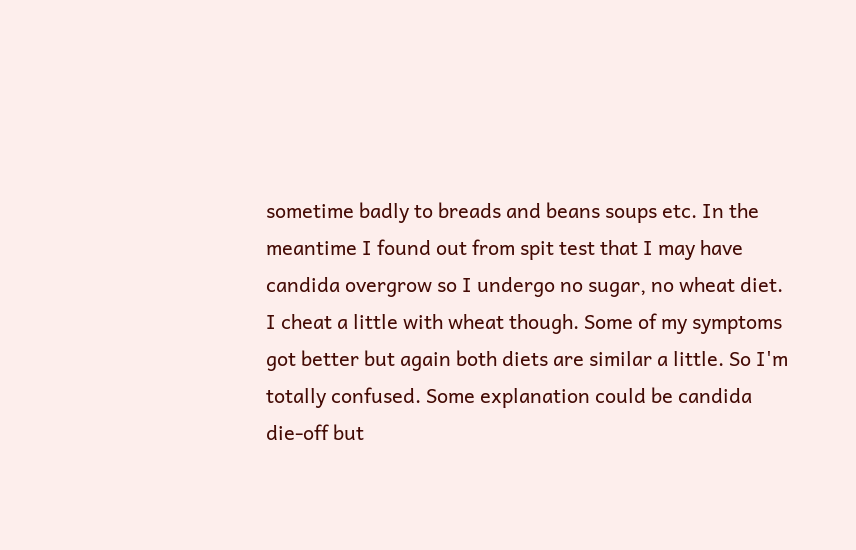sometime badly to breads and beans soups etc. In the meantime I found out from spit test that I may have candida overgrow so I undergo no sugar, no wheat diet. I cheat a little with wheat though. Some of my symptoms got better but again both diets are similar a little. So I'm totally confused. Some explanation could be candida die-off but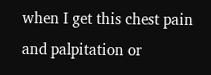when I get this chest pain and palpitation or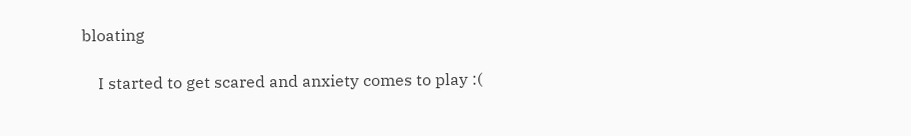bloating

    I started to get scared and anxiety comes to play :(